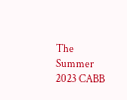The Summer 2023 CABB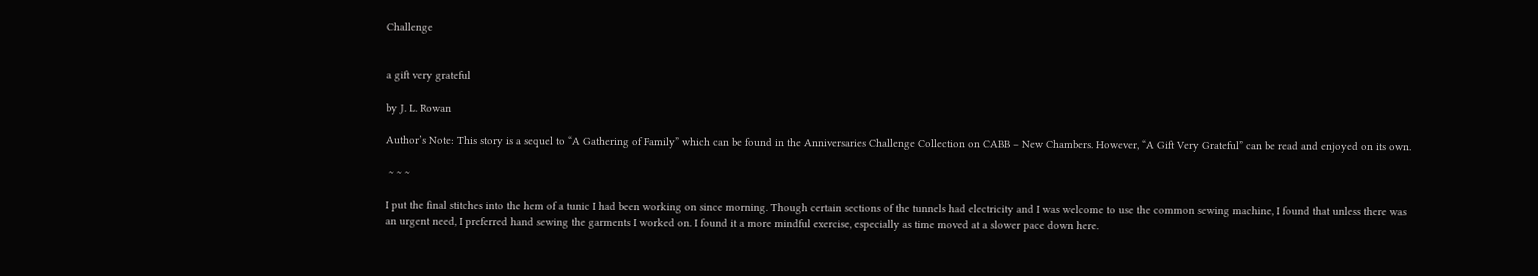Challenge


a gift very grateful

by J. L. Rowan

Author’s Note: This story is a sequel to “A Gathering of Family” which can be found in the Anniversaries Challenge Collection on CABB – New Chambers. However, “A Gift Very Grateful” can be read and enjoyed on its own.

 ~ ~ ~

I put the final stitches into the hem of a tunic I had been working on since morning. Though certain sections of the tunnels had electricity and I was welcome to use the common sewing machine, I found that unless there was an urgent need, I preferred hand sewing the garments I worked on. I found it a more mindful exercise, especially as time moved at a slower pace down here.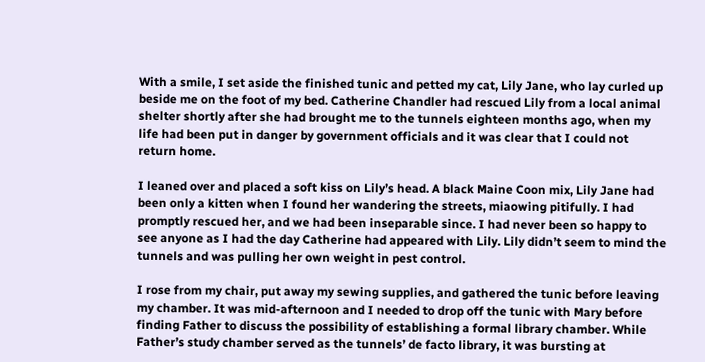With a smile, I set aside the finished tunic and petted my cat, Lily Jane, who lay curled up beside me on the foot of my bed. Catherine Chandler had rescued Lily from a local animal shelter shortly after she had brought me to the tunnels eighteen months ago, when my life had been put in danger by government officials and it was clear that I could not return home.

I leaned over and placed a soft kiss on Lily’s head. A black Maine Coon mix, Lily Jane had been only a kitten when I found her wandering the streets, miaowing pitifully. I had promptly rescued her, and we had been inseparable since. I had never been so happy to see anyone as I had the day Catherine had appeared with Lily. Lily didn’t seem to mind the tunnels and was pulling her own weight in pest control.

I rose from my chair, put away my sewing supplies, and gathered the tunic before leaving my chamber. It was mid-afternoon and I needed to drop off the tunic with Mary before finding Father to discuss the possibility of establishing a formal library chamber. While Father’s study chamber served as the tunnels’ de facto library, it was bursting at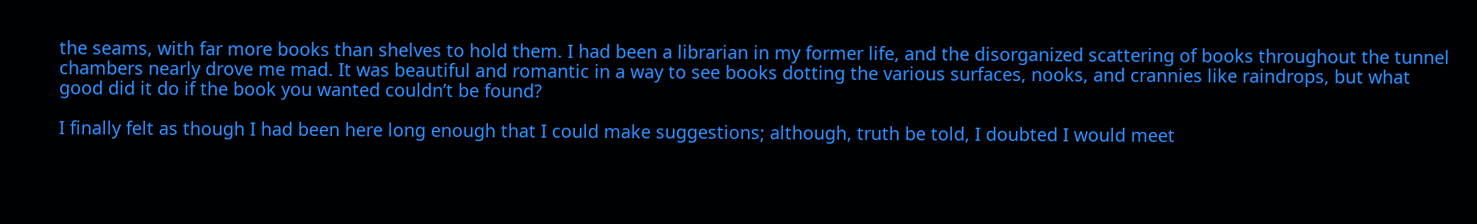the seams, with far more books than shelves to hold them. I had been a librarian in my former life, and the disorganized scattering of books throughout the tunnel chambers nearly drove me mad. It was beautiful and romantic in a way to see books dotting the various surfaces, nooks, and crannies like raindrops, but what good did it do if the book you wanted couldn’t be found?

I finally felt as though I had been here long enough that I could make suggestions; although, truth be told, I doubted I would meet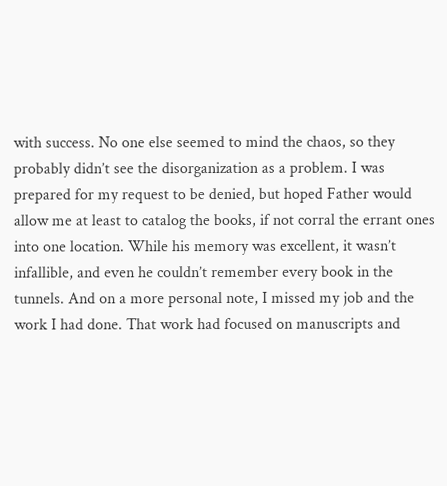with success. No one else seemed to mind the chaos, so they probably didn’t see the disorganization as a problem. I was prepared for my request to be denied, but hoped Father would allow me at least to catalog the books, if not corral the errant ones into one location. While his memory was excellent, it wasn’t infallible, and even he couldn’t remember every book in the tunnels. And on a more personal note, I missed my job and the work I had done. That work had focused on manuscripts and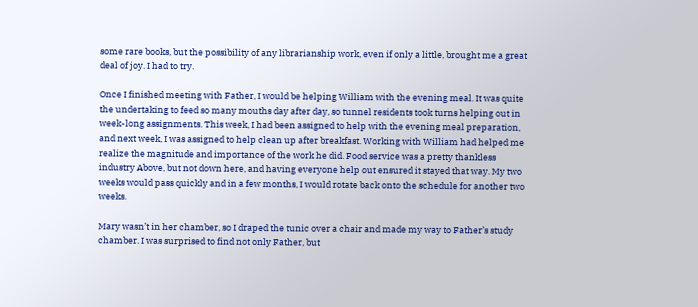some rare books, but the possibility of any librarianship work, even if only a little, brought me a great deal of joy. I had to try.

Once I finished meeting with Father, I would be helping William with the evening meal. It was quite the undertaking to feed so many mouths day after day, so tunnel residents took turns helping out in week-long assignments. This week, I had been assigned to help with the evening meal preparation, and next week, I was assigned to help clean up after breakfast. Working with William had helped me realize the magnitude and importance of the work he did. Food service was a pretty thankless industry Above, but not down here, and having everyone help out ensured it stayed that way. My two weeks would pass quickly and in a few months, I would rotate back onto the schedule for another two weeks.

Mary wasn’t in her chamber, so I draped the tunic over a chair and made my way to Father’s study chamber. I was surprised to find not only Father, but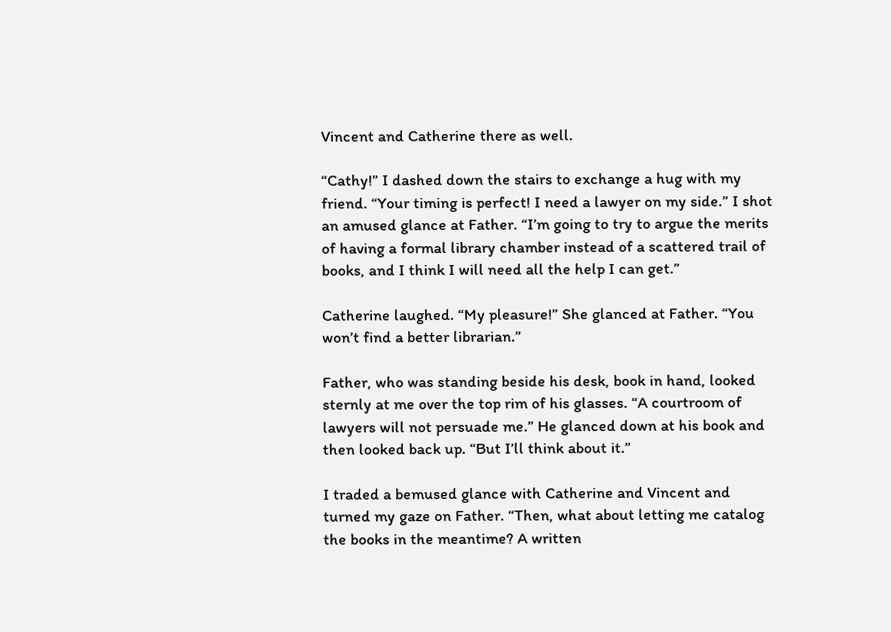Vincent and Catherine there as well.

“Cathy!” I dashed down the stairs to exchange a hug with my friend. “Your timing is perfect! I need a lawyer on my side.” I shot an amused glance at Father. “I’m going to try to argue the merits of having a formal library chamber instead of a scattered trail of books, and I think I will need all the help I can get.”

Catherine laughed. “My pleasure!” She glanced at Father. “You won’t find a better librarian.”

Father, who was standing beside his desk, book in hand, looked sternly at me over the top rim of his glasses. “A courtroom of lawyers will not persuade me.” He glanced down at his book and then looked back up. “But I’ll think about it.”

I traded a bemused glance with Catherine and Vincent and turned my gaze on Father. “Then, what about letting me catalog the books in the meantime? A written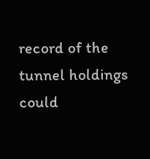record of the tunnel holdings could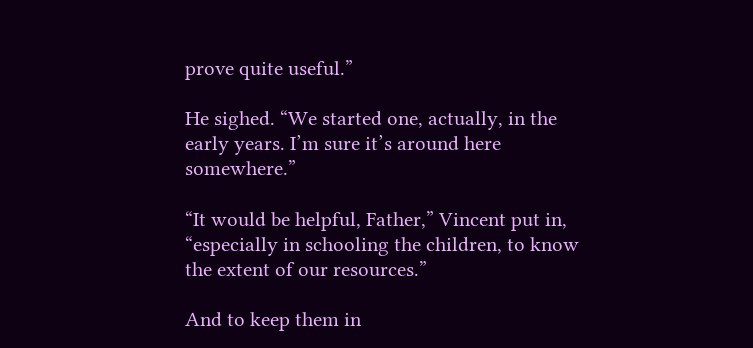prove quite useful.”

He sighed. “We started one, actually, in the early years. I’m sure it’s around here somewhere.”

“It would be helpful, Father,” Vincent put in, “especially in schooling the children, to know the extent of our resources.”

And to keep them in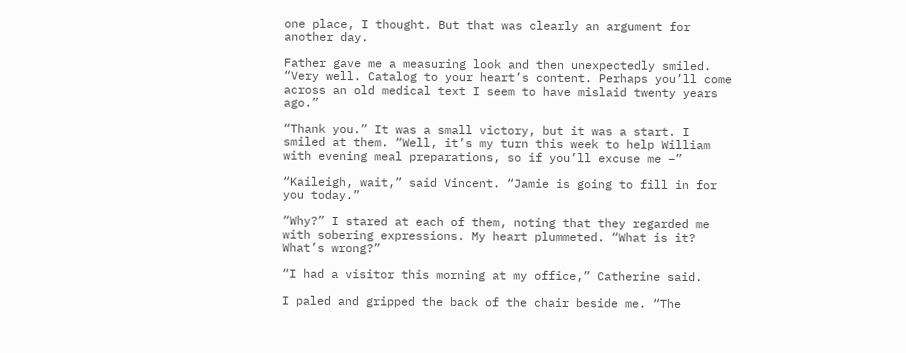one place, I thought. But that was clearly an argument for another day.

Father gave me a measuring look and then unexpectedly smiled. “Very well. Catalog to your heart’s content. Perhaps you’ll come across an old medical text I seem to have mislaid twenty years ago.”

“Thank you.” It was a small victory, but it was a start. I smiled at them. “Well, it’s my turn this week to help William with evening meal preparations, so if you’ll excuse me –”

“Kaileigh, wait,” said Vincent. “Jamie is going to fill in for you today.”

“Why?” I stared at each of them, noting that they regarded me with sobering expressions. My heart plummeted. “What is it? What’s wrong?”

“I had a visitor this morning at my office,” Catherine said.

I paled and gripped the back of the chair beside me. “The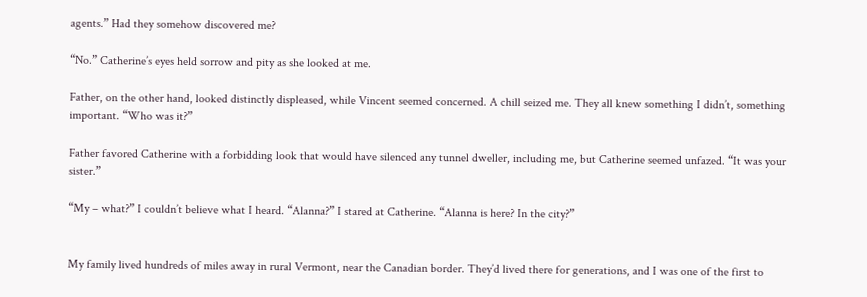agents.” Had they somehow discovered me?

“No.” Catherine’s eyes held sorrow and pity as she looked at me.

Father, on the other hand, looked distinctly displeased, while Vincent seemed concerned. A chill seized me. They all knew something I didn’t, something important. “Who was it?”

Father favored Catherine with a forbidding look that would have silenced any tunnel dweller, including me, but Catherine seemed unfazed. “It was your sister.”

“My – what?” I couldn’t believe what I heard. “Alanna?” I stared at Catherine. “Alanna is here? In the city?”


My family lived hundreds of miles away in rural Vermont, near the Canadian border. They’d lived there for generations, and I was one of the first to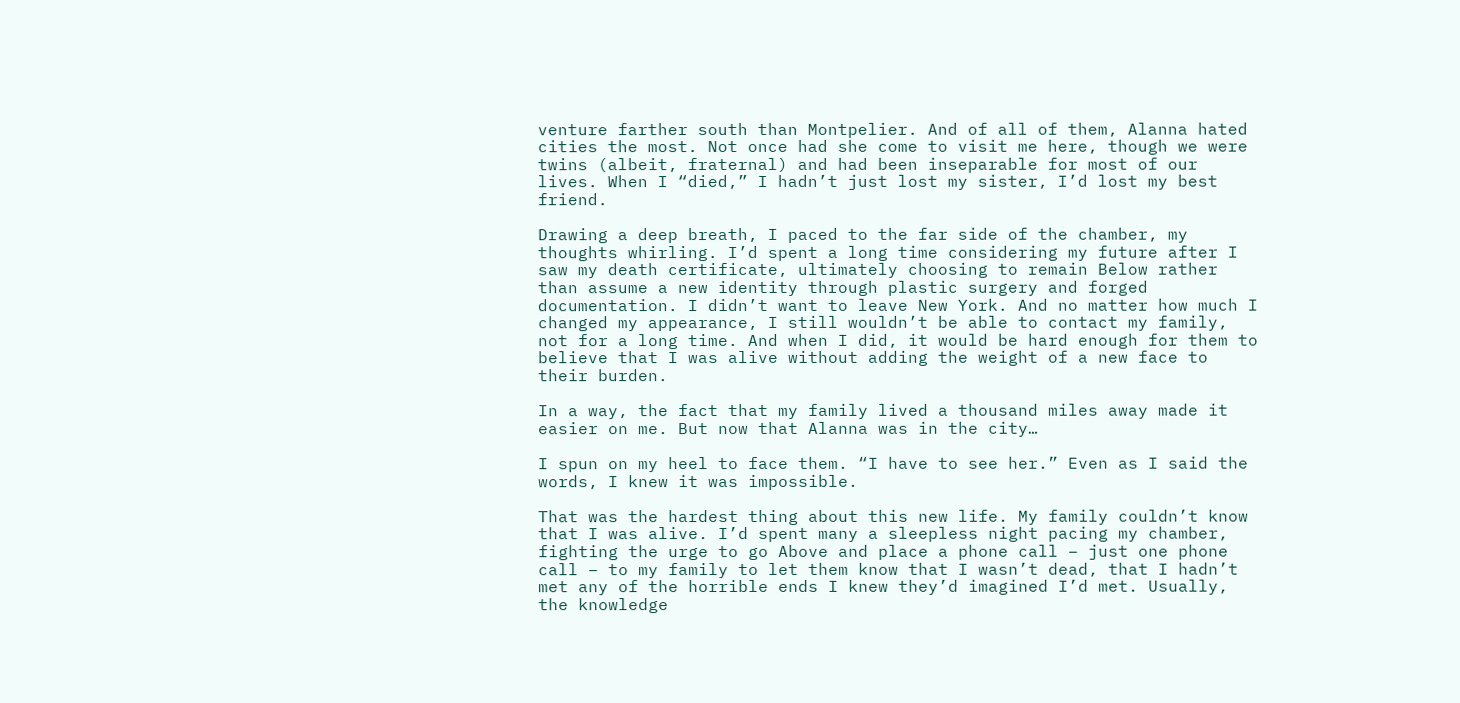venture farther south than Montpelier. And of all of them, Alanna hated cities the most. Not once had she come to visit me here, though we were twins (albeit, fraternal) and had been inseparable for most of our lives. When I “died,” I hadn’t just lost my sister, I’d lost my best friend.

Drawing a deep breath, I paced to the far side of the chamber, my thoughts whirling. I’d spent a long time considering my future after I saw my death certificate, ultimately choosing to remain Below rather than assume a new identity through plastic surgery and forged documentation. I didn’t want to leave New York. And no matter how much I changed my appearance, I still wouldn’t be able to contact my family, not for a long time. And when I did, it would be hard enough for them to believe that I was alive without adding the weight of a new face to their burden.

In a way, the fact that my family lived a thousand miles away made it easier on me. But now that Alanna was in the city…

I spun on my heel to face them. “I have to see her.” Even as I said the words, I knew it was impossible.

That was the hardest thing about this new life. My family couldn’t know that I was alive. I’d spent many a sleepless night pacing my chamber, fighting the urge to go Above and place a phone call – just one phone call – to my family to let them know that I wasn’t dead, that I hadn’t met any of the horrible ends I knew they’d imagined I’d met. Usually, the knowledge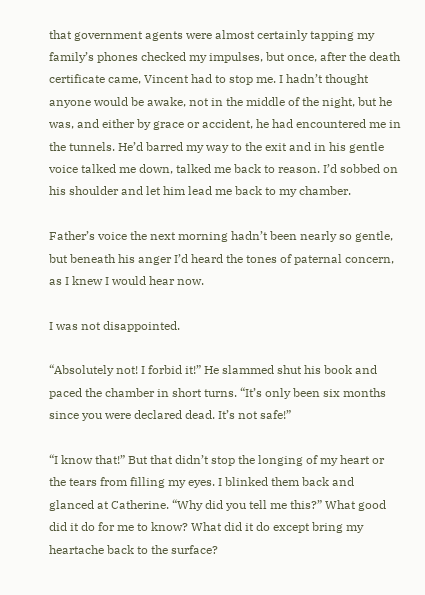that government agents were almost certainly tapping my family’s phones checked my impulses, but once, after the death certificate came, Vincent had to stop me. I hadn’t thought anyone would be awake, not in the middle of the night, but he was, and either by grace or accident, he had encountered me in the tunnels. He’d barred my way to the exit and in his gentle voice talked me down, talked me back to reason. I’d sobbed on his shoulder and let him lead me back to my chamber.

Father’s voice the next morning hadn’t been nearly so gentle, but beneath his anger I’d heard the tones of paternal concern, as I knew I would hear now.

I was not disappointed.

“Absolutely not! I forbid it!” He slammed shut his book and paced the chamber in short turns. “It’s only been six months since you were declared dead. It’s not safe!”

“I know that!” But that didn’t stop the longing of my heart or the tears from filling my eyes. I blinked them back and glanced at Catherine. “Why did you tell me this?” What good did it do for me to know? What did it do except bring my heartache back to the surface?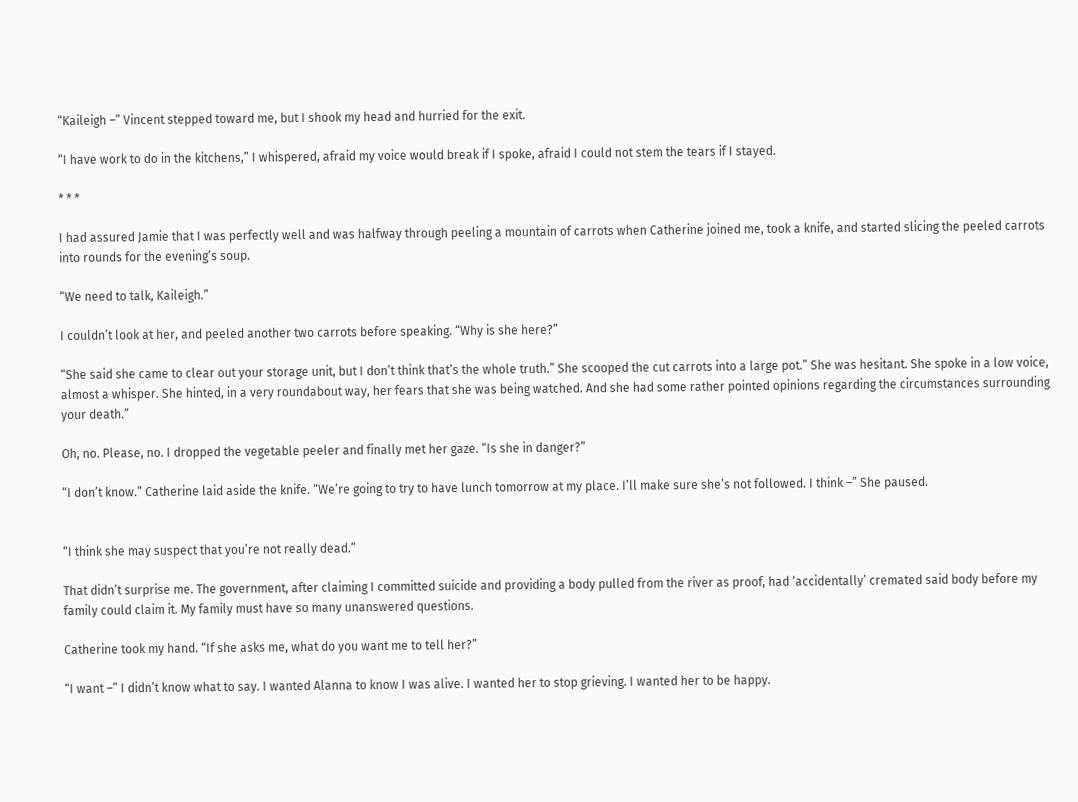“Kaileigh –” Vincent stepped toward me, but I shook my head and hurried for the exit.

“I have work to do in the kitchens,” I whispered, afraid my voice would break if I spoke, afraid I could not stem the tears if I stayed.

* * *

I had assured Jamie that I was perfectly well and was halfway through peeling a mountain of carrots when Catherine joined me, took a knife, and started slicing the peeled carrots into rounds for the evening’s soup.

“We need to talk, Kaileigh.”

I couldn’t look at her, and peeled another two carrots before speaking. “Why is she here?”

“She said she came to clear out your storage unit, but I don’t think that’s the whole truth.” She scooped the cut carrots into a large pot.” She was hesitant. She spoke in a low voice, almost a whisper. She hinted, in a very roundabout way, her fears that she was being watched. And she had some rather pointed opinions regarding the circumstances surrounding your death.”

Oh, no. Please, no. I dropped the vegetable peeler and finally met her gaze. “Is she in danger?”

“I don’t know.” Catherine laid aside the knife. “We’re going to try to have lunch tomorrow at my place. I’ll make sure she’s not followed. I think –” She paused.


“I think she may suspect that you’re not really dead.”

That didn’t surprise me. The government, after claiming I committed suicide and providing a body pulled from the river as proof, had ‘accidentally’ cremated said body before my family could claim it. My family must have so many unanswered questions.

Catherine took my hand. “If she asks me, what do you want me to tell her?”

“I want –” I didn’t know what to say. I wanted Alanna to know I was alive. I wanted her to stop grieving. I wanted her to be happy.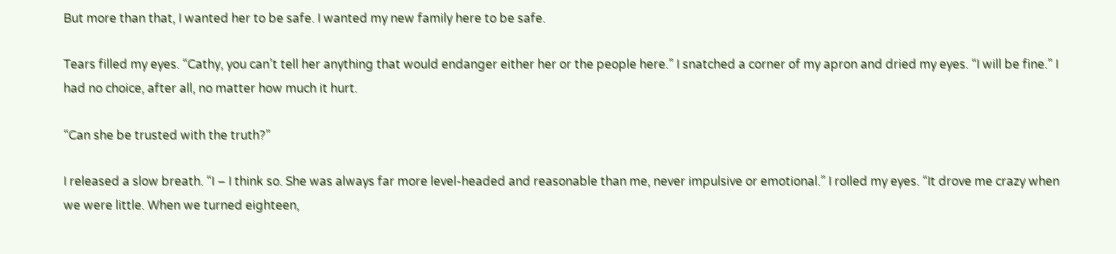But more than that, I wanted her to be safe. I wanted my new family here to be safe.

Tears filled my eyes. “Cathy, you can’t tell her anything that would endanger either her or the people here.” I snatched a corner of my apron and dried my eyes. “I will be fine.” I had no choice, after all, no matter how much it hurt.

“Can she be trusted with the truth?”

I released a slow breath. “I – I think so. She was always far more level-headed and reasonable than me, never impulsive or emotional.” I rolled my eyes. “It drove me crazy when we were little. When we turned eighteen,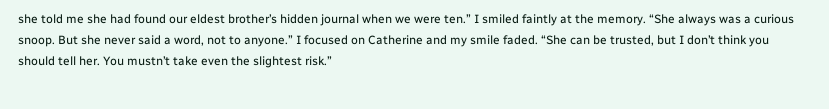she told me she had found our eldest brother’s hidden journal when we were ten.” I smiled faintly at the memory. “She always was a curious snoop. But she never said a word, not to anyone.” I focused on Catherine and my smile faded. “She can be trusted, but I don’t think you should tell her. You mustn’t take even the slightest risk.”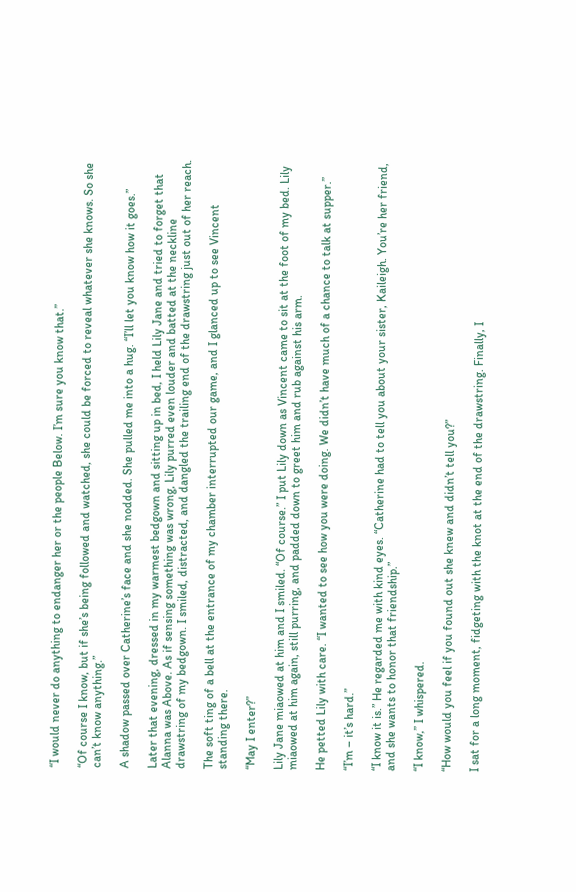“I would never do anything to endanger her or the people Below. I’m sure you know that.”

“Of course I know, but if she’s being followed and watched, she could be forced to reveal whatever she knows. So she can’t know anything.”

A shadow passed over Catherine’s face and she nodded. She pulled me into a hug. “I’ll let you know how it goes.”

Later that evening, dressed in my warmest bedgown and sitting up in bed, I held Lily Jane and tried to forget that Alanna was Above. As if sensing something was wrong, Lily purred even louder and batted at the neckline drawstring of my bedgown. I smiled, distracted, and dangled the trailing end of the drawstring just out of her reach.

The soft ting of a bell at the entrance of my chamber interrupted our game, and I glanced up to see Vincent standing there.

“May I enter?”

Lily Jane miaowed at him and I smiled. “Of course.” I put Lily down as Vincent came to sit at the foot of my bed. Lily miaowed at him again, still purring, and padded down to greet him and rub against his arm.

He petted Lily with care. “I wanted to see how you were doing. We didn’t have much of a chance to talk at supper.”

“I’m – it’s hard.”

“I know it is.” He regarded me with kind eyes. “Catherine had to tell you about your sister, Kaileigh. You’re her friend, and she wants to honor that friendship.”

“I know,” I whispered.

“How would you feel if you found out she knew and didn’t tell you?”

I sat for a long moment, fidgeting with the knot at the end of the drawstring. Finally, I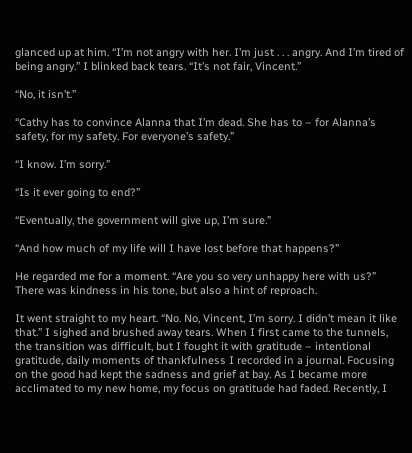glanced up at him. “I’m not angry with her. I’m just . . . angry. And I’m tired of being angry.” I blinked back tears. “It’s not fair, Vincent.”

“No, it isn’t.”

“Cathy has to convince Alanna that I’m dead. She has to – for Alanna’s safety, for my safety. For everyone’s safety.”

“I know. I’m sorry.”

“Is it ever going to end?”

“Eventually, the government will give up, I’m sure.”

“And how much of my life will I have lost before that happens?”

He regarded me for a moment. “Are you so very unhappy here with us?” There was kindness in his tone, but also a hint of reproach.

It went straight to my heart. “No. No, Vincent, I’m sorry. I didn’t mean it like that.” I sighed and brushed away tears. When I first came to the tunnels, the transition was difficult, but I fought it with gratitude – intentional gratitude, daily moments of thankfulness I recorded in a journal. Focusing on the good had kept the sadness and grief at bay. As I became more acclimated to my new home, my focus on gratitude had faded. Recently, I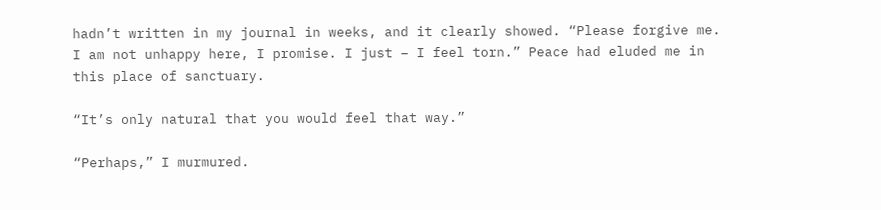hadn’t written in my journal in weeks, and it clearly showed. “Please forgive me. I am not unhappy here, I promise. I just – I feel torn.” Peace had eluded me in this place of sanctuary.

“It’s only natural that you would feel that way.”

“Perhaps,” I murmured.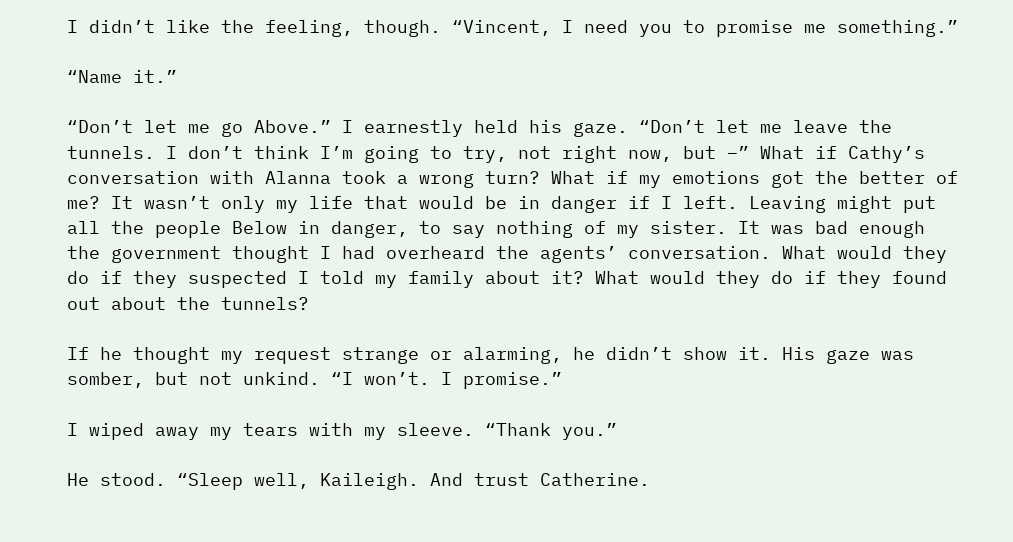I didn’t like the feeling, though. “Vincent, I need you to promise me something.”

“Name it.”

“Don’t let me go Above.” I earnestly held his gaze. “Don’t let me leave the tunnels. I don’t think I’m going to try, not right now, but –” What if Cathy’s conversation with Alanna took a wrong turn? What if my emotions got the better of me? It wasn’t only my life that would be in danger if I left. Leaving might put all the people Below in danger, to say nothing of my sister. It was bad enough the government thought I had overheard the agents’ conversation. What would they do if they suspected I told my family about it? What would they do if they found out about the tunnels?

If he thought my request strange or alarming, he didn’t show it. His gaze was somber, but not unkind. “I won’t. I promise.”

I wiped away my tears with my sleeve. “Thank you.”

He stood. “Sleep well, Kaileigh. And trust Catherine.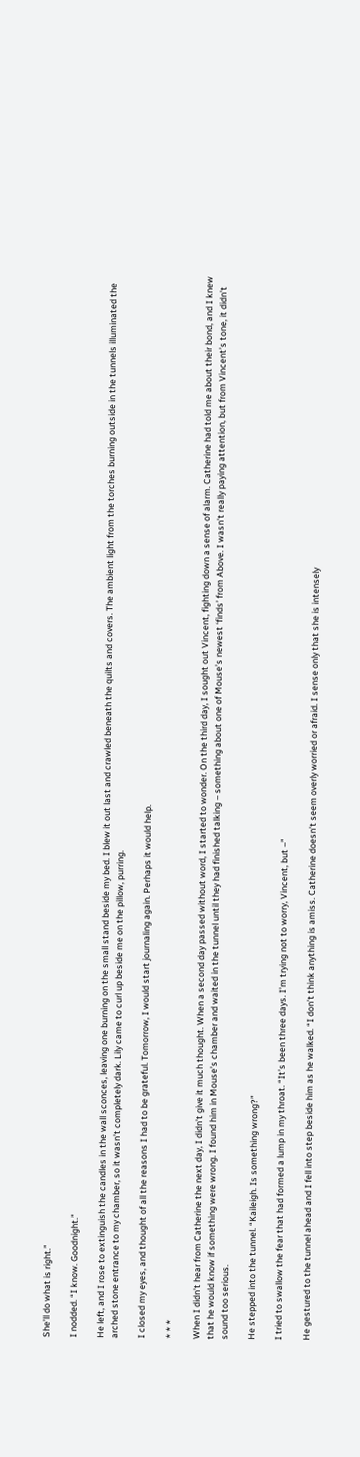She’ll do what is right.”

I nodded. “I know. Goodnight.”

He left, and I rose to extinguish the candles in the wall sconces, leaving one burning on the small stand beside my bed. I blew it out last and crawled beneath the quilts and covers. The ambient light from the torches burning outside in the tunnels illuminated the arched stone entrance to my chamber, so it wasn’t completely dark. Lily came to curl up beside me on the pillow, purring.

I closed my eyes, and thought of all the reasons I had to be grateful. Tomorrow, I would start journaling again. Perhaps it would help.

* * *

When I didn’t hear from Catherine the next day, I didn’t give it much thought. When a second day passed without word, I started to wonder. On the third day, I sought out Vincent, fighting down a sense of alarm. Catherine had told me about their bond, and I knew that he would know if something were wrong. I found him in Mouse’s chamber and waited in the tunnel until they had finished talking – something about one of Mouse’s newest ‘finds’ from Above. I wasn’t really paying attention, but from Vincent’s tone, it didn’t sound too serious.

He stepped into the tunnel. “Kaileigh. Is something wrong?”

I tried to swallow the fear that had formed a lump in my throat. “It’s been three days. I’m trying not to worry, Vincent, but –”

He gestured to the tunnel ahead and I fell into step beside him as he walked. “I don’t think anything is amiss. Catherine doesn’t seem overly worried or afraid. I sense only that she is intensely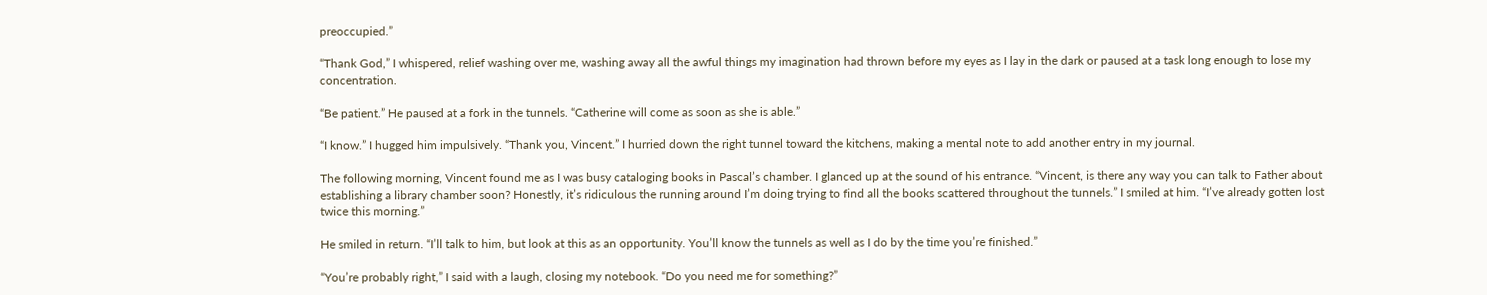preoccupied.”

“Thank God,” I whispered, relief washing over me, washing away all the awful things my imagination had thrown before my eyes as I lay in the dark or paused at a task long enough to lose my concentration.

“Be patient.” He paused at a fork in the tunnels. “Catherine will come as soon as she is able.”

“I know.” I hugged him impulsively. “Thank you, Vincent.” I hurried down the right tunnel toward the kitchens, making a mental note to add another entry in my journal.

The following morning, Vincent found me as I was busy cataloging books in Pascal’s chamber. I glanced up at the sound of his entrance. “Vincent, is there any way you can talk to Father about establishing a library chamber soon? Honestly, it’s ridiculous the running around I’m doing trying to find all the books scattered throughout the tunnels.” I smiled at him. “I’ve already gotten lost twice this morning.”

He smiled in return. “I’ll talk to him, but look at this as an opportunity. You’ll know the tunnels as well as I do by the time you’re finished.”

“You’re probably right,” I said with a laugh, closing my notebook. “Do you need me for something?”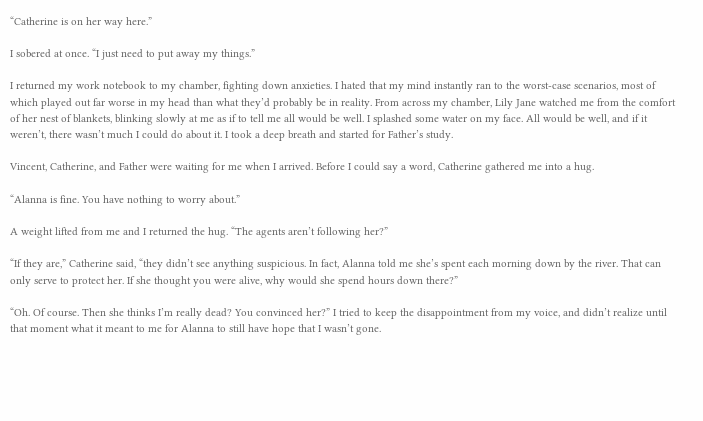“Catherine is on her way here.”

I sobered at once. “I just need to put away my things.”

I returned my work notebook to my chamber, fighting down anxieties. I hated that my mind instantly ran to the worst-case scenarios, most of which played out far worse in my head than what they’d probably be in reality. From across my chamber, Lily Jane watched me from the comfort of her nest of blankets, blinking slowly at me as if to tell me all would be well. I splashed some water on my face. All would be well, and if it weren’t, there wasn’t much I could do about it. I took a deep breath and started for Father’s study.

Vincent, Catherine, and Father were waiting for me when I arrived. Before I could say a word, Catherine gathered me into a hug.

“Alanna is fine. You have nothing to worry about.”

A weight lifted from me and I returned the hug. “The agents aren’t following her?”

“If they are,” Catherine said, “they didn’t see anything suspicious. In fact, Alanna told me she’s spent each morning down by the river. That can only serve to protect her. If she thought you were alive, why would she spend hours down there?”

“Oh. Of course. Then she thinks I’m really dead? You convinced her?” I tried to keep the disappointment from my voice, and didn’t realize until that moment what it meant to me for Alanna to still have hope that I wasn’t gone.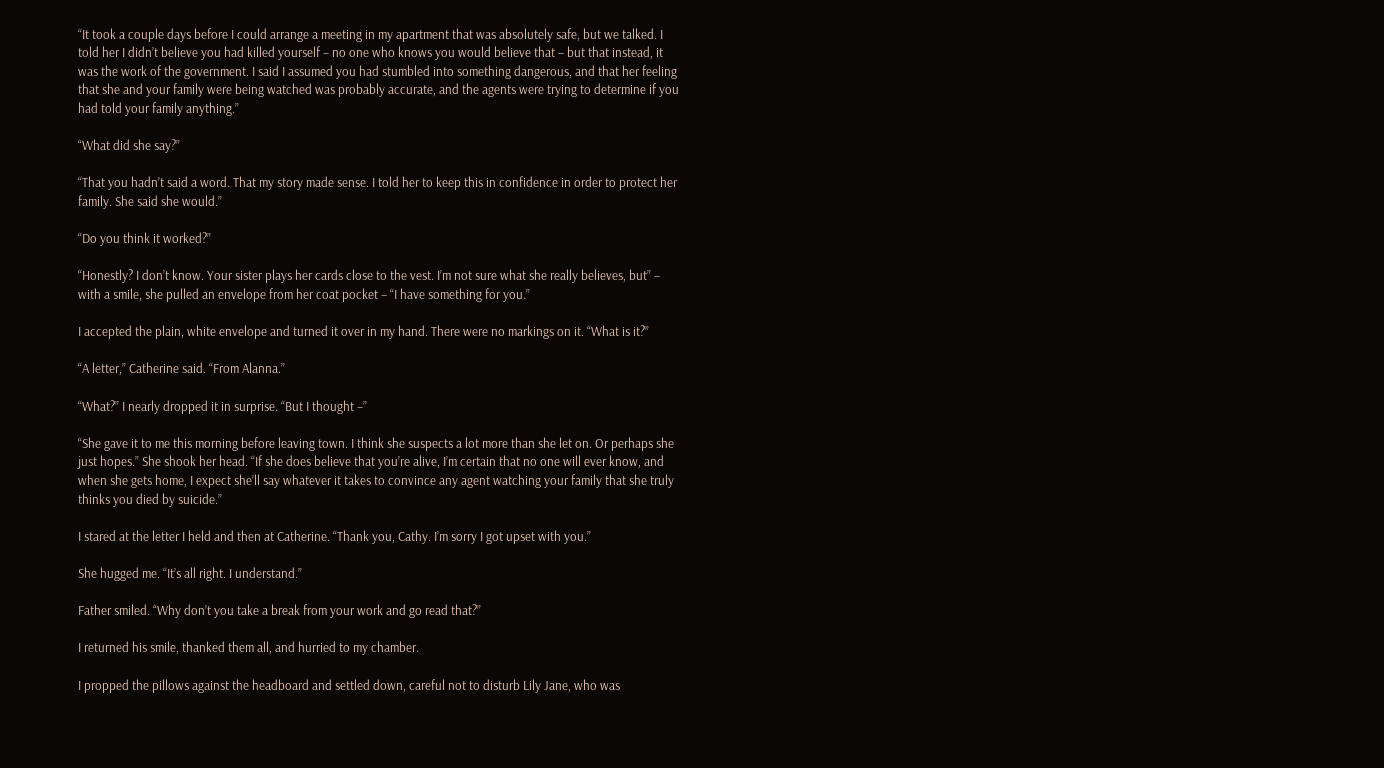“It took a couple days before I could arrange a meeting in my apartment that was absolutely safe, but we talked. I told her I didn’t believe you had killed yourself – no one who knows you would believe that – but that instead, it was the work of the government. I said I assumed you had stumbled into something dangerous, and that her feeling that she and your family were being watched was probably accurate, and the agents were trying to determine if you had told your family anything.”

“What did she say?”

“That you hadn’t said a word. That my story made sense. I told her to keep this in confidence in order to protect her family. She said she would.”

“Do you think it worked?”

“Honestly? I don’t know. Your sister plays her cards close to the vest. I’m not sure what she really believes, but” – with a smile, she pulled an envelope from her coat pocket – “I have something for you.”

I accepted the plain, white envelope and turned it over in my hand. There were no markings on it. “What is it?”

“A letter,” Catherine said. “From Alanna.”

“What?” I nearly dropped it in surprise. “But I thought –”

“She gave it to me this morning before leaving town. I think she suspects a lot more than she let on. Or perhaps she just hopes.” She shook her head. “If she does believe that you’re alive, I’m certain that no one will ever know, and when she gets home, I expect she’ll say whatever it takes to convince any agent watching your family that she truly thinks you died by suicide.”

I stared at the letter I held and then at Catherine. “Thank you, Cathy. I’m sorry I got upset with you.”

She hugged me. “It’s all right. I understand.”

Father smiled. “Why don’t you take a break from your work and go read that?”

I returned his smile, thanked them all, and hurried to my chamber.

I propped the pillows against the headboard and settled down, careful not to disturb Lily Jane, who was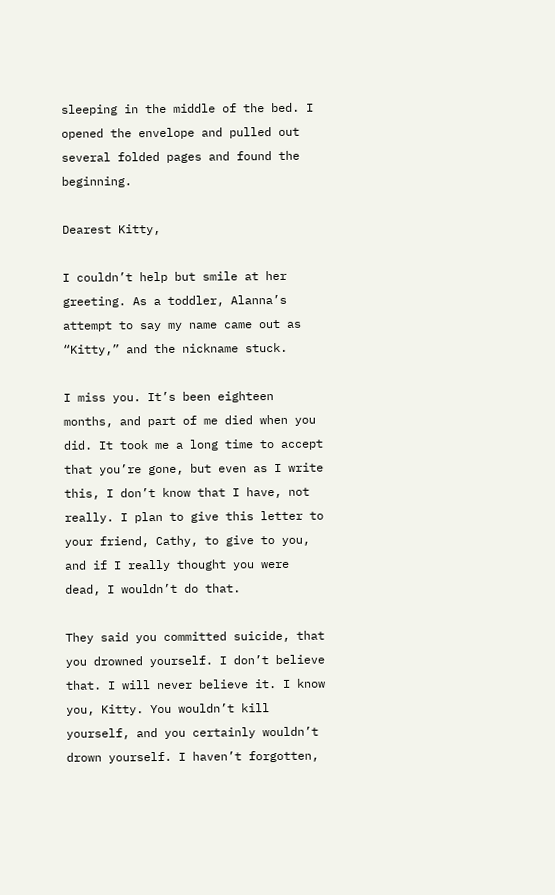sleeping in the middle of the bed. I opened the envelope and pulled out several folded pages and found the beginning.

Dearest Kitty,

I couldn’t help but smile at her greeting. As a toddler, Alanna’s attempt to say my name came out as “Kitty,” and the nickname stuck.

I miss you. It’s been eighteen months, and part of me died when you did. It took me a long time to accept that you’re gone, but even as I write this, I don’t know that I have, not really. I plan to give this letter to your friend, Cathy, to give to you, and if I really thought you were dead, I wouldn’t do that.

They said you committed suicide, that you drowned yourself. I don’t believe that. I will never believe it. I know you, Kitty. You wouldn’t kill yourself, and you certainly wouldn’t drown yourself. I haven’t forgotten,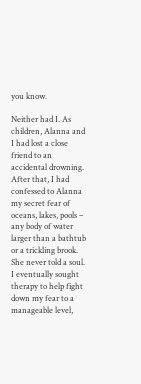you know.

Neither had I. As children, Alanna and I had lost a close friend to an accidental drowning. After that, I had confessed to Alanna my secret fear of oceans, lakes, pools – any body of water larger than a bathtub or a trickling brook. She never told a soul. I eventually sought therapy to help fight down my fear to a manageable level,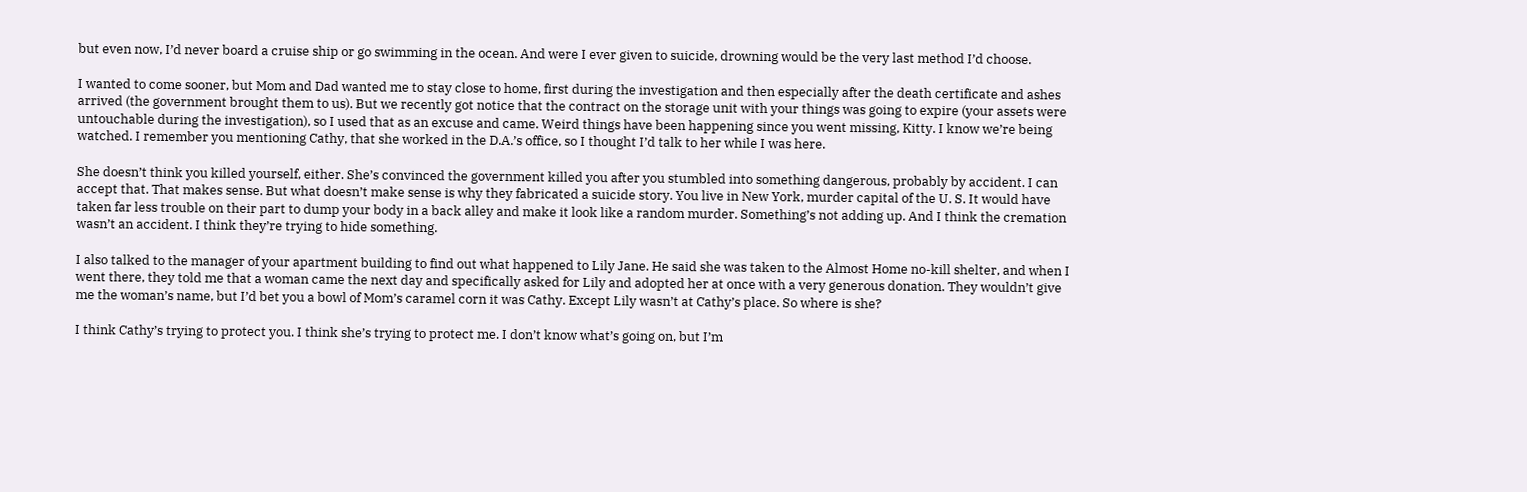but even now, I’d never board a cruise ship or go swimming in the ocean. And were I ever given to suicide, drowning would be the very last method I’d choose.

I wanted to come sooner, but Mom and Dad wanted me to stay close to home, first during the investigation and then especially after the death certificate and ashes arrived (the government brought them to us). But we recently got notice that the contract on the storage unit with your things was going to expire (your assets were untouchable during the investigation), so I used that as an excuse and came. Weird things have been happening since you went missing, Kitty. I know we’re being watched. I remember you mentioning Cathy, that she worked in the D.A.’s office, so I thought I’d talk to her while I was here.

She doesn’t think you killed yourself, either. She’s convinced the government killed you after you stumbled into something dangerous, probably by accident. I can accept that. That makes sense. But what doesn’t make sense is why they fabricated a suicide story. You live in New York, murder capital of the U. S. It would have taken far less trouble on their part to dump your body in a back alley and make it look like a random murder. Something’s not adding up. And I think the cremation wasn’t an accident. I think they’re trying to hide something.

I also talked to the manager of your apartment building to find out what happened to Lily Jane. He said she was taken to the Almost Home no-kill shelter, and when I went there, they told me that a woman came the next day and specifically asked for Lily and adopted her at once with a very generous donation. They wouldn’t give me the woman’s name, but I’d bet you a bowl of Mom’s caramel corn it was Cathy. Except Lily wasn’t at Cathy’s place. So where is she?

I think Cathy’s trying to protect you. I think she’s trying to protect me. I don’t know what’s going on, but I’m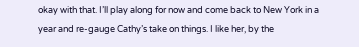okay with that. I’ll play along for now and come back to New York in a year and re-gauge Cathy’s take on things. I like her, by the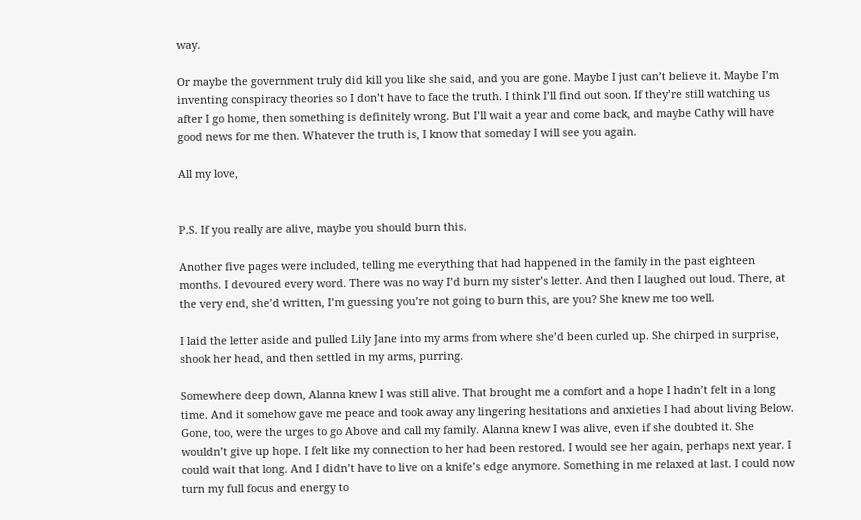way.

Or maybe the government truly did kill you like she said, and you are gone. Maybe I just can’t believe it. Maybe I’m inventing conspiracy theories so I don’t have to face the truth. I think I’ll find out soon. If they’re still watching us after I go home, then something is definitely wrong. But I’ll wait a year and come back, and maybe Cathy will have good news for me then. Whatever the truth is, I know that someday I will see you again.

All my love,


P.S. If you really are alive, maybe you should burn this.

Another five pages were included, telling me everything that had happened in the family in the past eighteen months. I devoured every word. There was no way I’d burn my sister’s letter. And then I laughed out loud. There, at the very end, she’d written, I’m guessing you’re not going to burn this, are you? She knew me too well.

I laid the letter aside and pulled Lily Jane into my arms from where she’d been curled up. She chirped in surprise, shook her head, and then settled in my arms, purring.

Somewhere deep down, Alanna knew I was still alive. That brought me a comfort and a hope I hadn’t felt in a long time. And it somehow gave me peace and took away any lingering hesitations and anxieties I had about living Below. Gone, too, were the urges to go Above and call my family. Alanna knew I was alive, even if she doubted it. She wouldn’t give up hope. I felt like my connection to her had been restored. I would see her again, perhaps next year. I could wait that long. And I didn’t have to live on a knife’s edge anymore. Something in me relaxed at last. I could now turn my full focus and energy to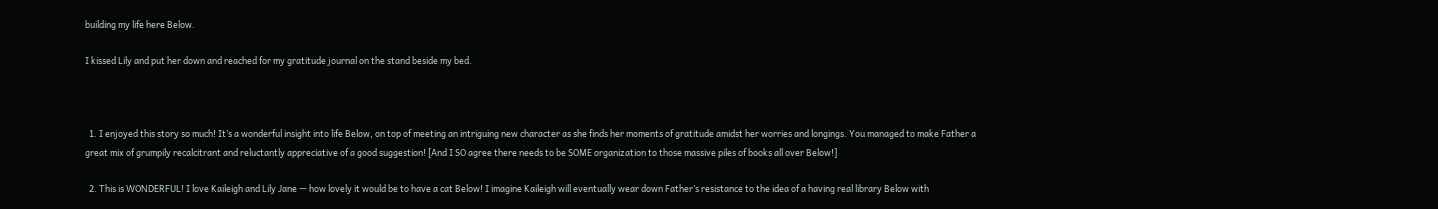building my life here Below.

I kissed Lily and put her down and reached for my gratitude journal on the stand beside my bed.



  1. I enjoyed this story so much! It’s a wonderful insight into life Below, on top of meeting an intriguing new character as she finds her moments of gratitude amidst her worries and longings. You managed to make Father a great mix of grumpily recalcitrant and reluctantly appreciative of a good suggestion! [And I SO agree there needs to be SOME organization to those massive piles of books all over Below!]

  2. This is WONDERFUL! I love Kaileigh and Lily Jane — how lovely it would be to have a cat Below! I imagine Kaileigh will eventually wear down Father’s resistance to the idea of a having real library Below with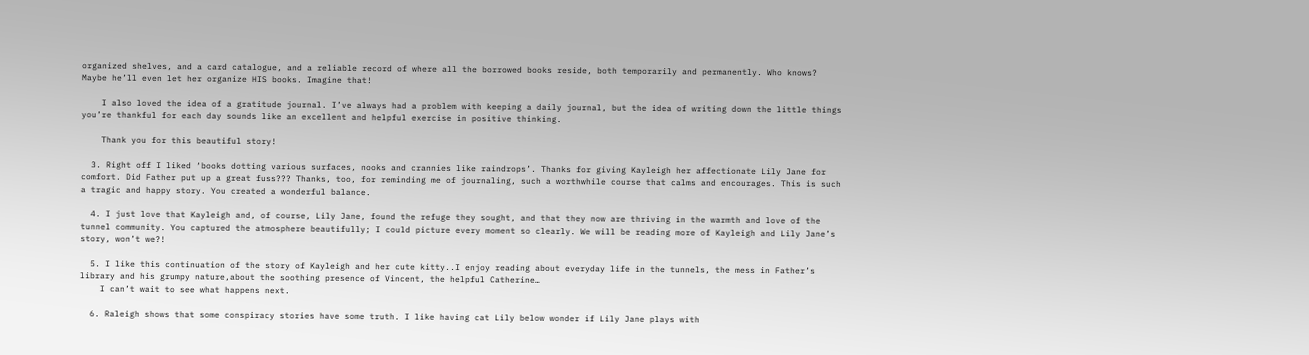organized shelves, and a card catalogue, and a reliable record of where all the borrowed books reside, both temporarily and permanently. Who knows? Maybe he’ll even let her organize HIS books. Imagine that!

    I also loved the idea of a gratitude journal. I’ve always had a problem with keeping a daily journal, but the idea of writing down the little things you’re thankful for each day sounds like an excellent and helpful exercise in positive thinking.

    Thank you for this beautiful story!

  3. Right off I liked ‘books dotting various surfaces, nooks and crannies like raindrops’. Thanks for giving Kayleigh her affectionate Lily Jane for comfort. Did Father put up a great fuss??? Thanks, too, for reminding me of journaling, such a worthwhile course that calms and encourages. This is such a tragic and happy story. You created a wonderful balance.

  4. I just love that Kayleigh and, of course, Lily Jane, found the refuge they sought, and that they now are thriving in the warmth and love of the tunnel community. You captured the atmosphere beautifully; I could picture every moment so clearly. We will be reading more of Kayleigh and Lily Jane’s story, won’t we?!

  5. I like this continuation of the story of Kayleigh and her cute kitty..I enjoy reading about everyday life in the tunnels, the mess in Father’s library and his grumpy nature,about the soothing presence of Vincent, the helpful Catherine…
    I can’t wait to see what happens next.

  6. Raleigh shows that some conspiracy stories have some truth. I like having cat Lily below wonder if Lily Jane plays with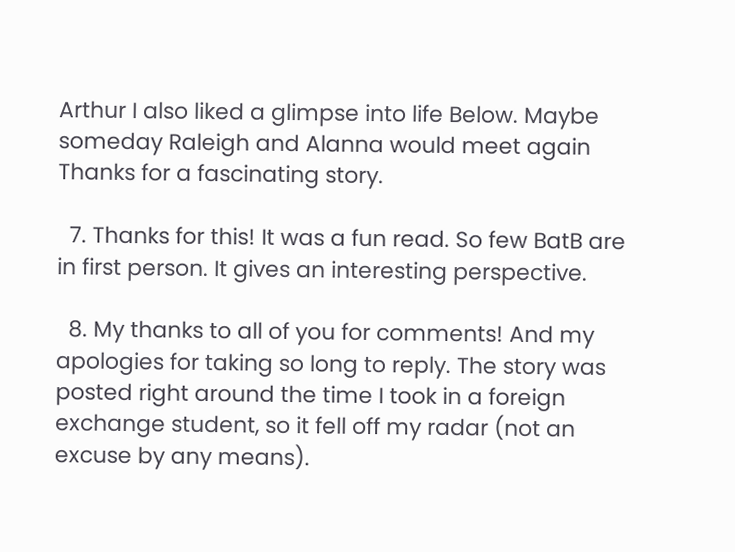Arthur I also liked a glimpse into life Below. Maybe someday Raleigh and Alanna would meet again Thanks for a fascinating story.

  7. Thanks for this! It was a fun read. So few BatB are in first person. It gives an interesting perspective.

  8. My thanks to all of you for comments! And my apologies for taking so long to reply. The story was posted right around the time I took in a foreign exchange student, so it fell off my radar (not an excuse by any means).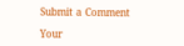Submit a Comment

Your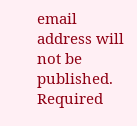email address will not be published. Required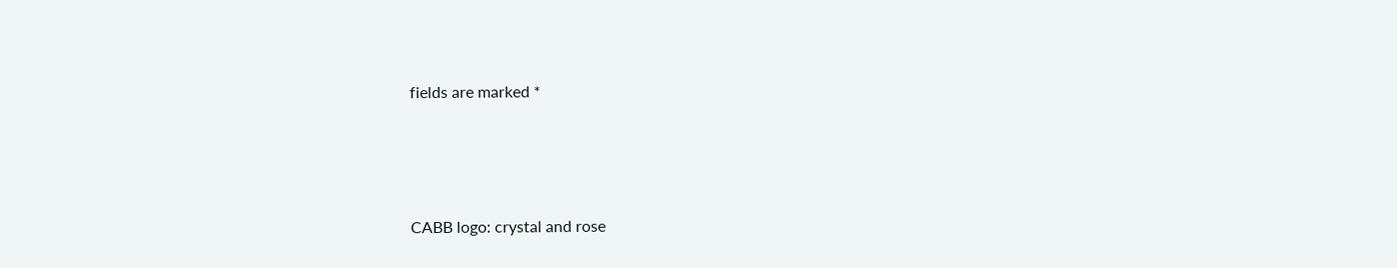fields are marked *




CABB logo: crystal and rose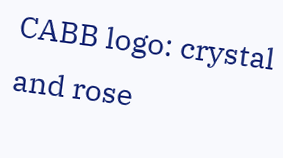CABB logo: crystal and rose